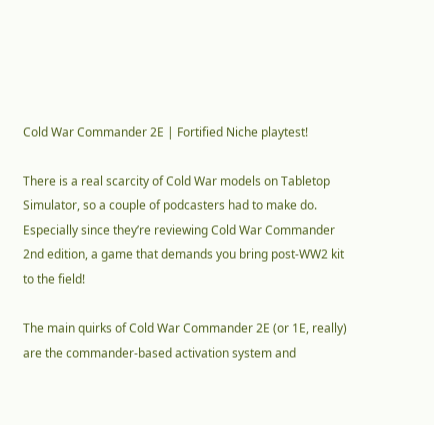Cold War Commander 2E | Fortified Niche playtest!

There is a real scarcity of Cold War models on Tabletop Simulator, so a couple of podcasters had to make do. Especially since they’re reviewing Cold War Commander 2nd edition, a game that demands you bring post-WW2 kit to the field!

The main quirks of Cold War Commander 2E (or 1E, really) are the commander-based activation system and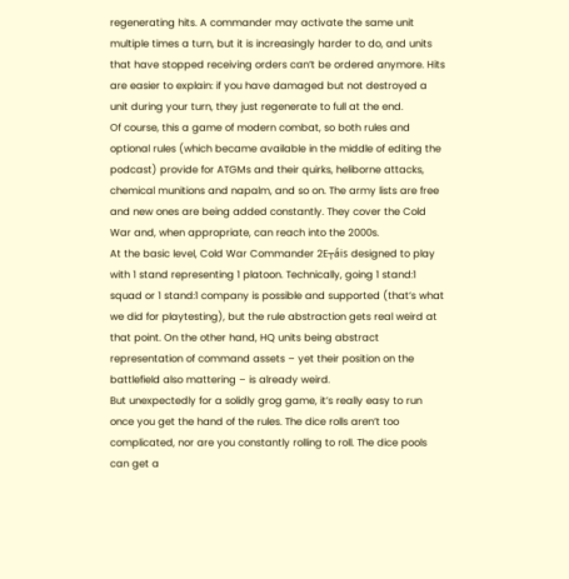regenerating hits. A commander may activate the same unit multiple times a turn, but it is increasingly harder to do, and units that have stopped receiving orders can’t be ordered anymore. Hits are easier to explain: if you have damaged but not destroyed a unit during your turn, they just regenerate to full at the end.
Of course, this a game of modern combat, so both rules and optional rules (which became available in the middle of editing the podcast) provide for ATGMs and their quirks, heliborne attacks, chemical munitions and napalm, and so on. The army lists are free and new ones are being added constantly. They cover the Cold War and, when appropriate, can reach into the 2000s.
At the basic level, Cold War Commander 2E┬áis designed to play with 1 stand representing 1 platoon. Technically, going 1 stand:1 squad or 1 stand:1 company is possible and supported (that’s what we did for playtesting), but the rule abstraction gets real weird at that point. On the other hand, HQ units being abstract representation of command assets – yet their position on the battlefield also mattering – is already weird.
But unexpectedly for a solidly grog game, it’s really easy to run once you get the hand of the rules. The dice rolls aren’t too complicated, nor are you constantly rolling to roll. The dice pools can get a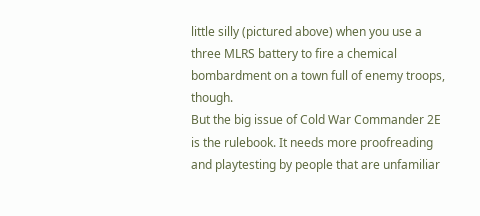little silly (pictured above) when you use a three MLRS battery to fire a chemical bombardment on a town full of enemy troops, though.
But the big issue of Cold War Commander 2E is the rulebook. It needs more proofreading and playtesting by people that are unfamiliar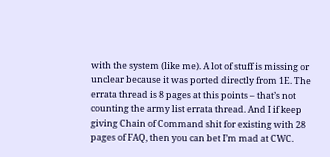with the system (like me). A lot of stuff is missing or unclear because it was ported directly from 1E. The errata thread is 8 pages at this points – that’s not counting the army list errata thread. And I if keep giving Chain of Command shit for existing with 28 pages of FAQ, then you can bet I’m mad at CWC.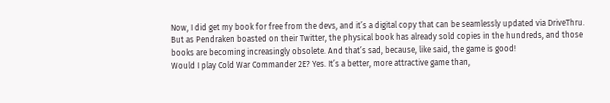Now, I did get my book for free from the devs, and it’s a digital copy that can be seamlessly updated via DriveThru. But as Pendraken boasted on their Twitter, the physical book has already sold copies in the hundreds, and those books are becoming increasingly obsolete. And that’s sad, because, like said, the game is good!
Would I play Cold War Commander 2E? Yes. It’s a better, more attractive game than,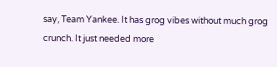say, Team Yankee. It has grog vibes without much grog crunch. It just needed more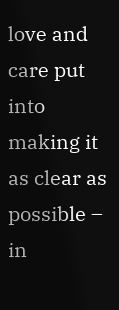love and care put into making it as clear as possible – in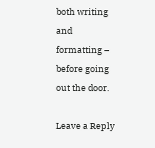both writing and formatting – before going out the door.

Leave a Reply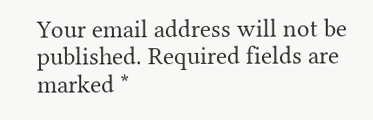Your email address will not be published. Required fields are marked *